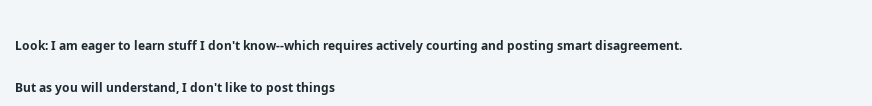Look: I am eager to learn stuff I don't know--which requires actively courting and posting smart disagreement.

But as you will understand, I don't like to post things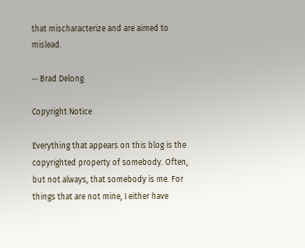that mischaracterize and are aimed to mislead.

-- Brad Delong

Copyright Notice

Everything that appears on this blog is the copyrighted property of somebody. Often, but not always, that somebody is me. For things that are not mine, I either have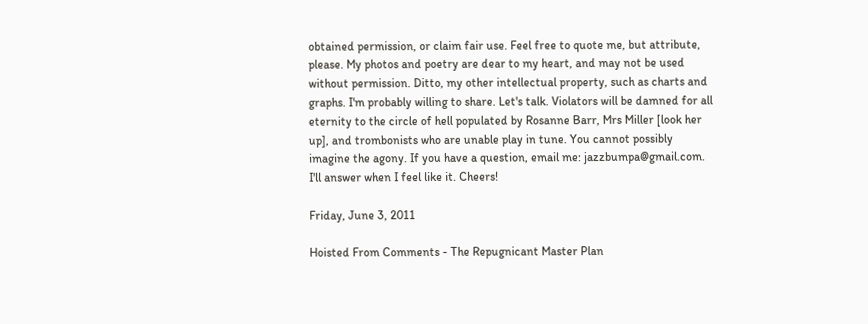obtained permission, or claim fair use. Feel free to quote me, but attribute, please. My photos and poetry are dear to my heart, and may not be used without permission. Ditto, my other intellectual property, such as charts and graphs. I'm probably willing to share. Let's talk. Violators will be damned for all eternity to the circle of hell populated by Rosanne Barr, Mrs Miller [look her up], and trombonists who are unable play in tune. You cannot possibly imagine the agony. If you have a question, email me: jazzbumpa@gmail.com. I'll answer when I feel like it. Cheers!

Friday, June 3, 2011

Hoisted From Comments - The Repugnicant Master Plan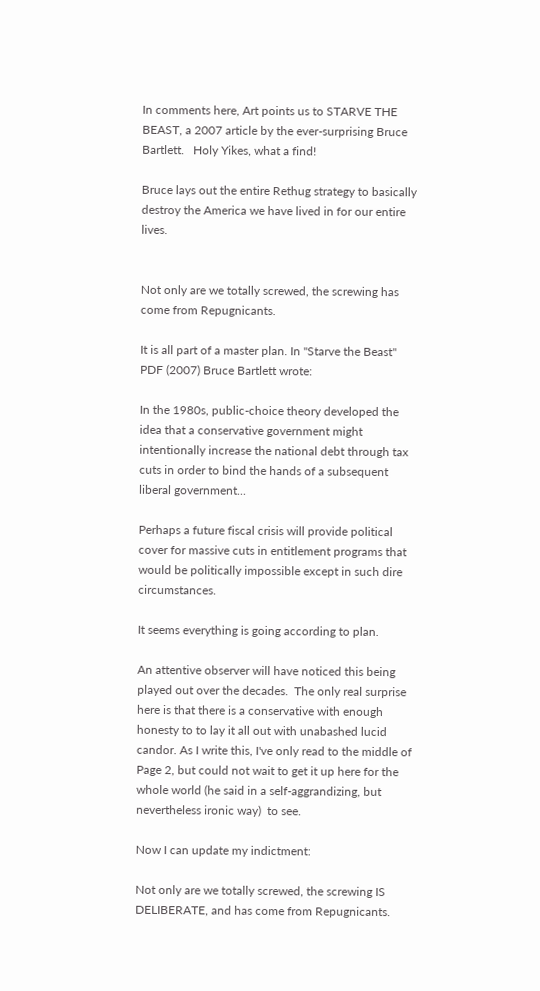In comments here, Art points us to STARVE THE BEAST, a 2007 article by the ever-surprising Bruce Bartlett.   Holy Yikes, what a find!

Bruce lays out the entire Rethug strategy to basically destroy the America we have lived in for our entire lives.


Not only are we totally screwed, the screwing has come from Repugnicants.

It is all part of a master plan. In "Starve the Beast" PDF (2007) Bruce Bartlett wrote:

In the 1980s, public-choice theory developed the idea that a conservative government might intentionally increase the national debt through tax cuts in order to bind the hands of a subsequent liberal government...

Perhaps a future fiscal crisis will provide political cover for massive cuts in entitlement programs that would be politically impossible except in such dire circumstances.

It seems everything is going according to plan.

An attentive observer will have noticed this being played out over the decades.  The only real surprise here is that there is a conservative with enough honesty to to lay it all out with unabashed lucid candor. As I write this, I've only read to the middle of Page 2, but could not wait to get it up here for the whole world (he said in a self-aggrandizing, but nevertheless ironic way)  to see.

Now I can update my indictment:

Not only are we totally screwed, the screwing IS DELIBERATE, and has come from Repugnicants.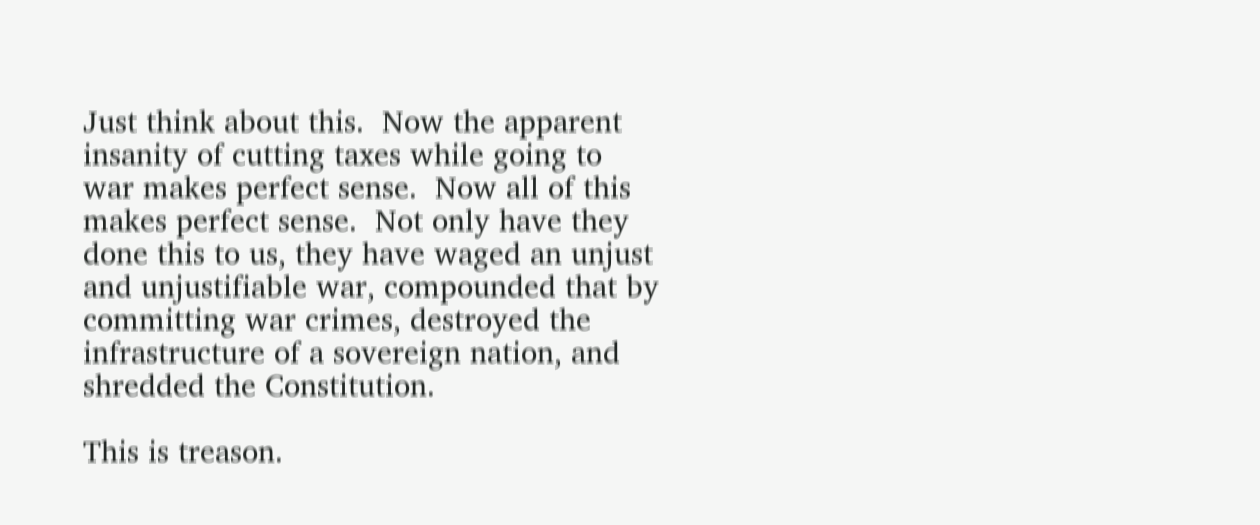Just think about this.  Now the apparent insanity of cutting taxes while going to war makes perfect sense.  Now all of this makes perfect sense.  Not only have they done this to us, they have waged an unjust and unjustifiable war, compounded that by committing war crimes, destroyed the infrastructure of a sovereign nation, and shredded the Constitution.

This is treason.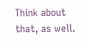Think about that, as well.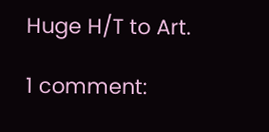Huge H/T to Art.

1 comment: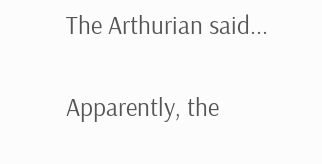The Arthurian said...

Apparently, the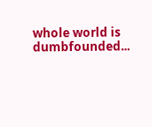whole world is dumbfounded...